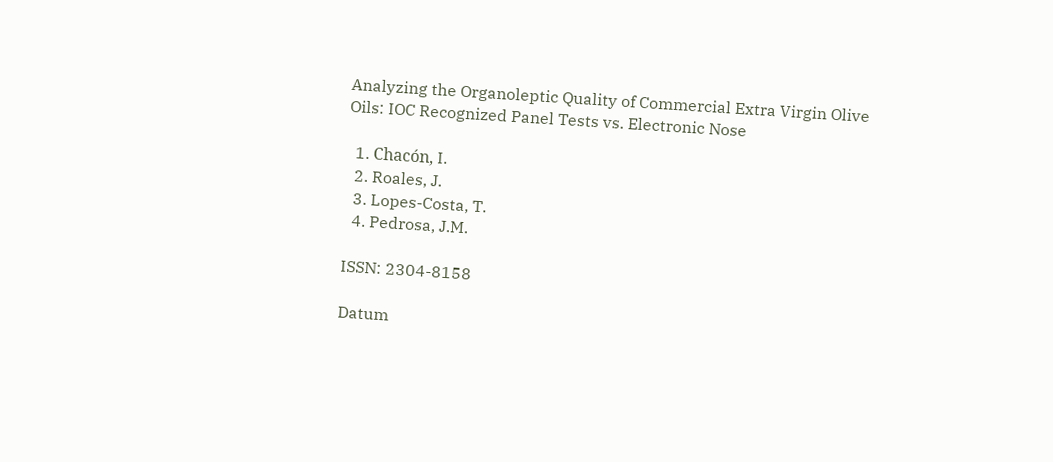Analyzing the Organoleptic Quality of Commercial Extra Virgin Olive Oils: IOC Recognized Panel Tests vs. Electronic Nose

  1. Chacón, I.
  2. Roales, J.
  3. Lopes-Costa, T.
  4. Pedrosa, J.M.

ISSN: 2304-8158

Datum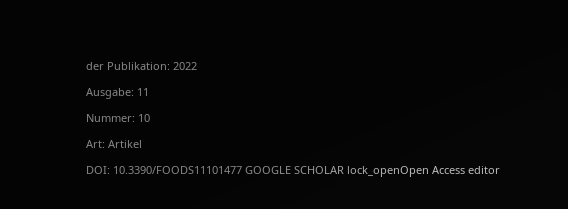der Publikation: 2022

Ausgabe: 11

Nummer: 10

Art: Artikel

DOI: 10.3390/FOODS11101477 GOOGLE SCHOLAR lock_openOpen Access editor